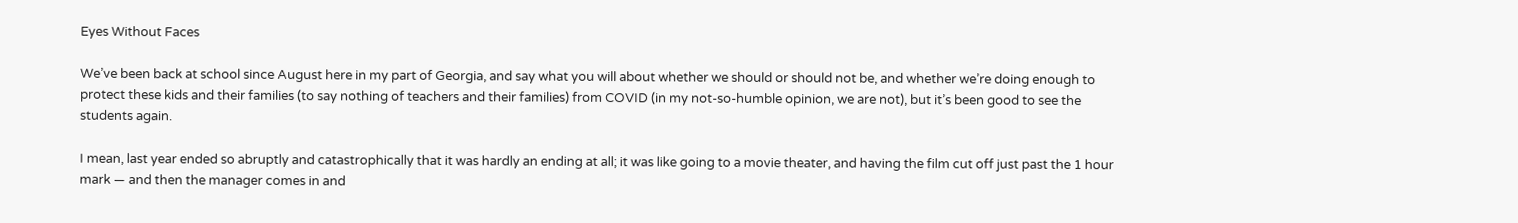Eyes Without Faces

We’ve been back at school since August here in my part of Georgia, and say what you will about whether we should or should not be, and whether we’re doing enough to protect these kids and their families (to say nothing of teachers and their families) from COVID (in my not-so-humble opinion, we are not), but it’s been good to see the students again.

I mean, last year ended so abruptly and catastrophically that it was hardly an ending at all; it was like going to a movie theater, and having the film cut off just past the 1 hour mark — and then the manager comes in and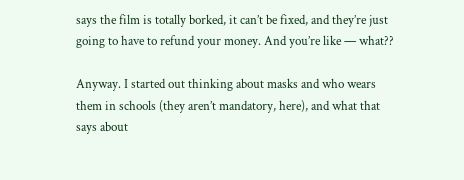says the film is totally borked, it can’t be fixed, and they’re just going to have to refund your money. And you’re like — what??

Anyway. I started out thinking about masks and who wears them in schools (they aren’t mandatory, here), and what that says about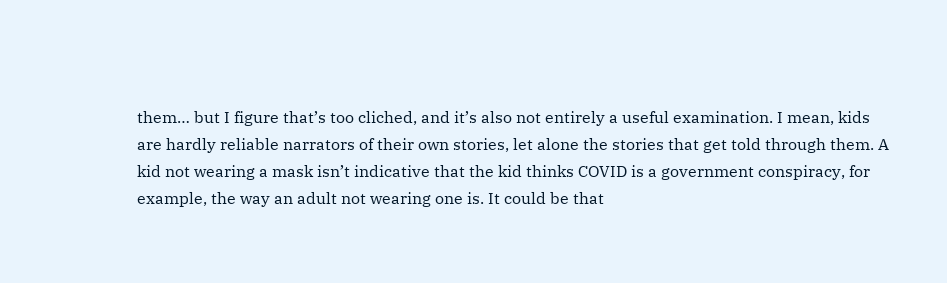them… but I figure that’s too cliched, and it’s also not entirely a useful examination. I mean, kids are hardly reliable narrators of their own stories, let alone the stories that get told through them. A kid not wearing a mask isn’t indicative that the kid thinks COVID is a government conspiracy, for example, the way an adult not wearing one is. It could be that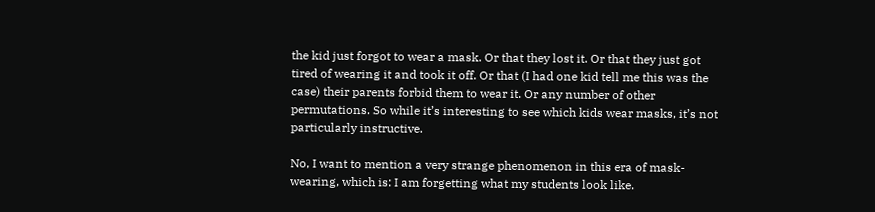the kid just forgot to wear a mask. Or that they lost it. Or that they just got tired of wearing it and took it off. Or that (I had one kid tell me this was the case) their parents forbid them to wear it. Or any number of other permutations. So while it’s interesting to see which kids wear masks, it’s not particularly instructive.

No, I want to mention a very strange phenomenon in this era of mask-wearing, which is: I am forgetting what my students look like.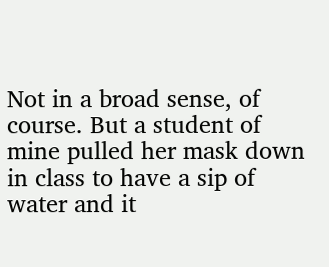Not in a broad sense, of course. But a student of mine pulled her mask down in class to have a sip of water and it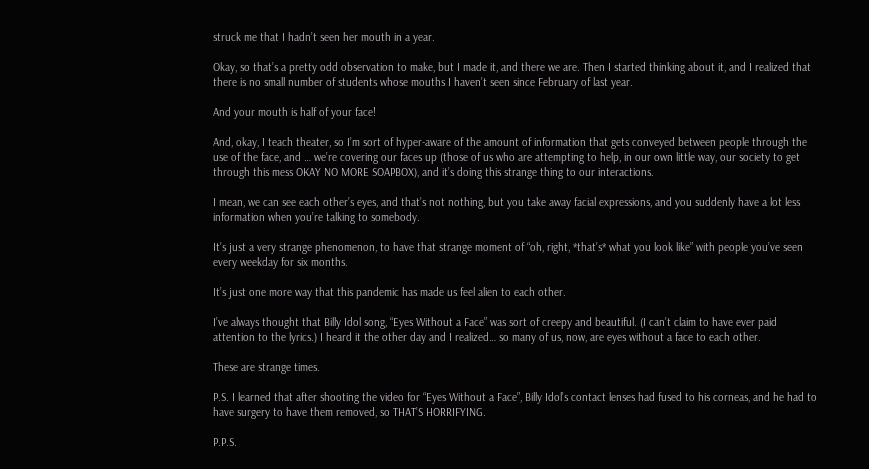struck me that I hadn’t seen her mouth in a year.

Okay, so that’s a pretty odd observation to make, but I made it, and there we are. Then I started thinking about it, and I realized that there is no small number of students whose mouths I haven’t seen since February of last year.

And your mouth is half of your face!

And, okay, I teach theater, so I’m sort of hyper-aware of the amount of information that gets conveyed between people through the use of the face, and … we’re covering our faces up (those of us who are attempting to help, in our own little way, our society to get through this mess OKAY NO MORE SOAPBOX), and it’s doing this strange thing to our interactions.

I mean, we can see each other’s eyes, and that’s not nothing, but you take away facial expressions, and you suddenly have a lot less information when you’re talking to somebody.

It’s just a very strange phenomenon, to have that strange moment of “oh, right, *that’s* what you look like” with people you’ve seen every weekday for six months.

It’s just one more way that this pandemic has made us feel alien to each other.

I’ve always thought that Billy Idol song, “Eyes Without a Face” was sort of creepy and beautiful. (I can’t claim to have ever paid attention to the lyrics.) I heard it the other day and I realized… so many of us, now, are eyes without a face to each other.

These are strange times.

P.S. I learned that after shooting the video for “Eyes Without a Face”, Billy Idol’s contact lenses had fused to his corneas, and he had to have surgery to have them removed, so THAT’S HORRIFYING.

P.P.S.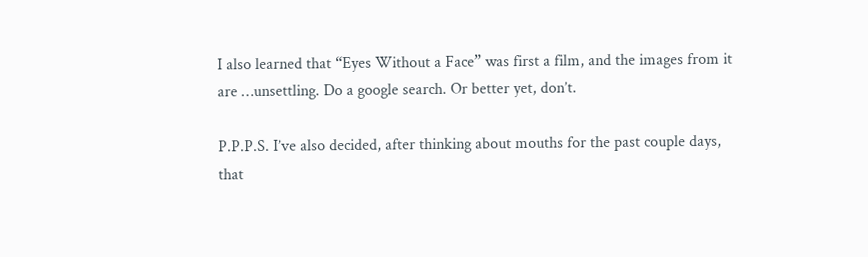I also learned that “Eyes Without a Face” was first a film, and the images from it are …unsettling. Do a google search. Or better yet, don’t.

P.P.P.S. I’ve also decided, after thinking about mouths for the past couple days, that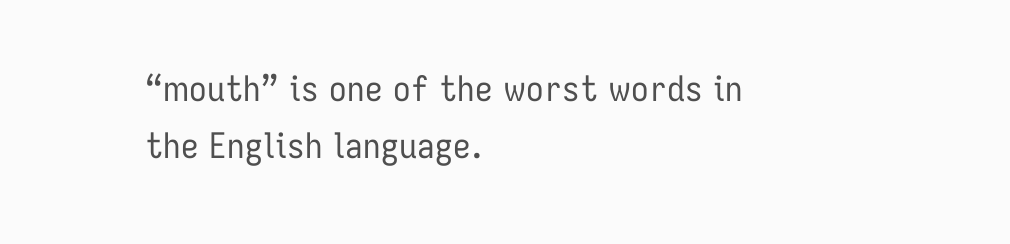“mouth” is one of the worst words in the English language.